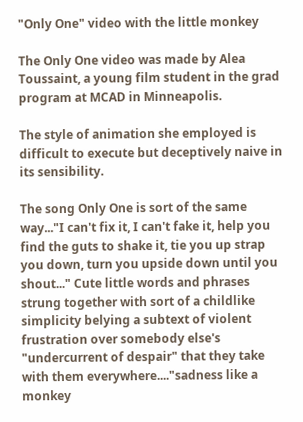"Only One" video with the little monkey

The Only One video was made by Alea Toussaint, a young film student in the grad program at MCAD in Minneapolis.

The style of animation she employed is difficult to execute but deceptively naive in its sensibility.

The song Only One is sort of the same way..."I can't fix it, I can't fake it, help you find the guts to shake it, tie you up strap you down, turn you upside down until you shout..." Cute little words and phrases strung together with sort of a childlike simplicity belying a subtext of violent frustration over somebody else's "undercurrent of despair" that they take with them everywhere...."sadness like a monkey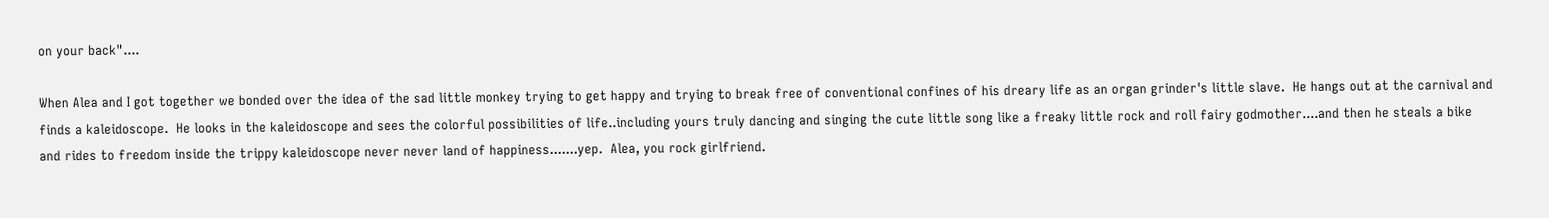on your back"....

When Alea and I got together we bonded over the idea of the sad little monkey trying to get happy and trying to break free of conventional confines of his dreary life as an organ grinder's little slave.  He hangs out at the carnival and finds a kaleidoscope.  He looks in the kaleidoscope and sees the colorful possibilities of life..including yours truly dancing and singing the cute little song like a freaky little rock and roll fairy godmother....and then he steals a bike and rides to freedom inside the trippy kaleidoscope never never land of happiness.......yep.  Alea, you rock girlfriend.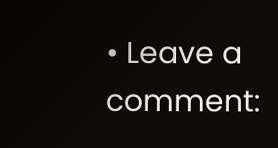• Leave a comment: